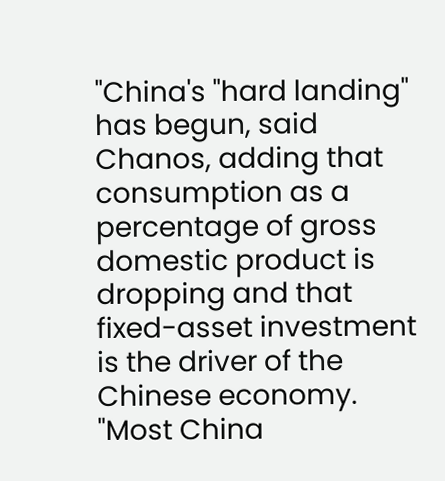"China's "hard landing" has begun, said Chanos, adding that consumption as a percentage of gross domestic product is dropping and that fixed-asset investment is the driver of the Chinese economy. "Most China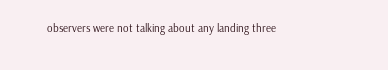observers were not talking about any landing three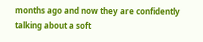months ago and now they are confidently talking about a soft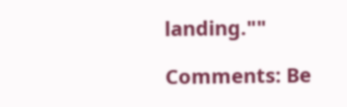landing.""

Comments: Be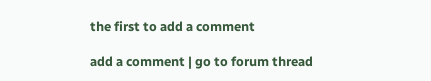the first to add a comment

add a comment | go to forum thread